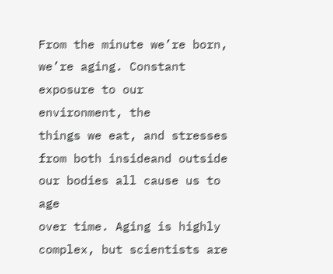From the minute we’re born, we’re aging. Constant exposure to our environment, the
things we eat, and stresses from both insideand outside our bodies all cause us to age
over time. Aging is highly complex, but scientists are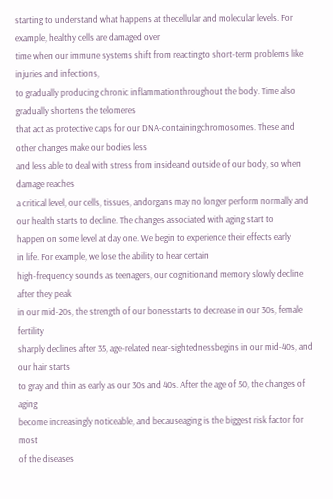starting to understand what happens at thecellular and molecular levels. For example, healthy cells are damaged over
time when our immune systems shift from reactingto short-term problems like injuries and infections,
to gradually producing chronic inflammationthroughout the body. Time also gradually shortens the telomeres
that act as protective caps for our DNA-containingchromosomes. These and other changes make our bodies less
and less able to deal with stress from insideand outside of our body, so when damage reaches
a critical level, our cells, tissues, andorgans may no longer perform normally and
our health starts to decline. The changes associated with aging start to
happen on some level at day one. We begin to experience their effects early
in life. For example, we lose the ability to hear certain
high-frequency sounds as teenagers, our cognitionand memory slowly decline after they peak
in our mid-20s, the strength of our bonesstarts to decrease in our 30s, female fertility
sharply declines after 35, age-related near-sightednessbegins in our mid-40s, and our hair starts
to gray and thin as early as our 30s and 40s. After the age of 50, the changes of aging
become increasingly noticeable, and becauseaging is the biggest risk factor for most
of the diseases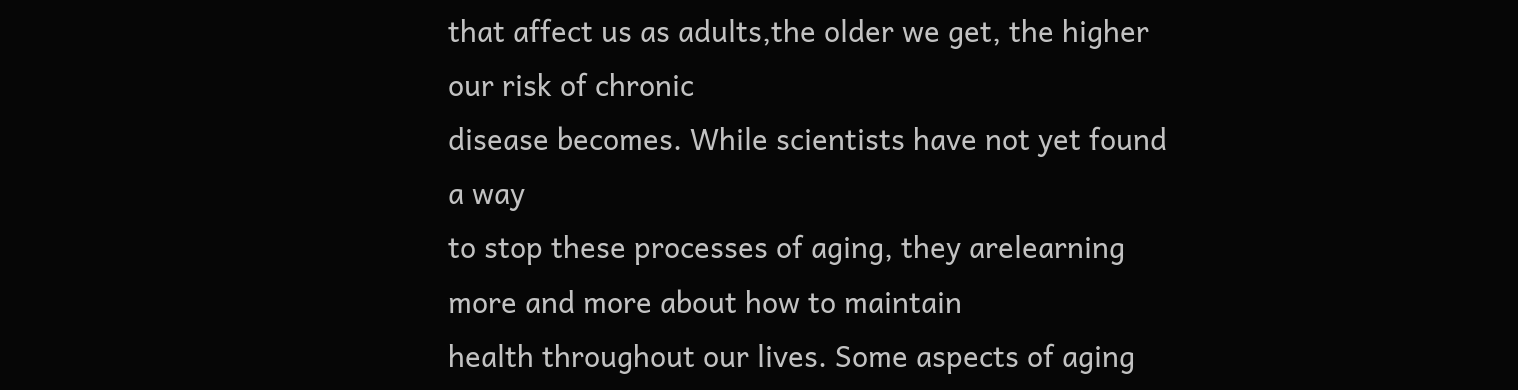that affect us as adults,the older we get, the higher our risk of chronic
disease becomes. While scientists have not yet found a way
to stop these processes of aging, they arelearning more and more about how to maintain
health throughout our lives. Some aspects of aging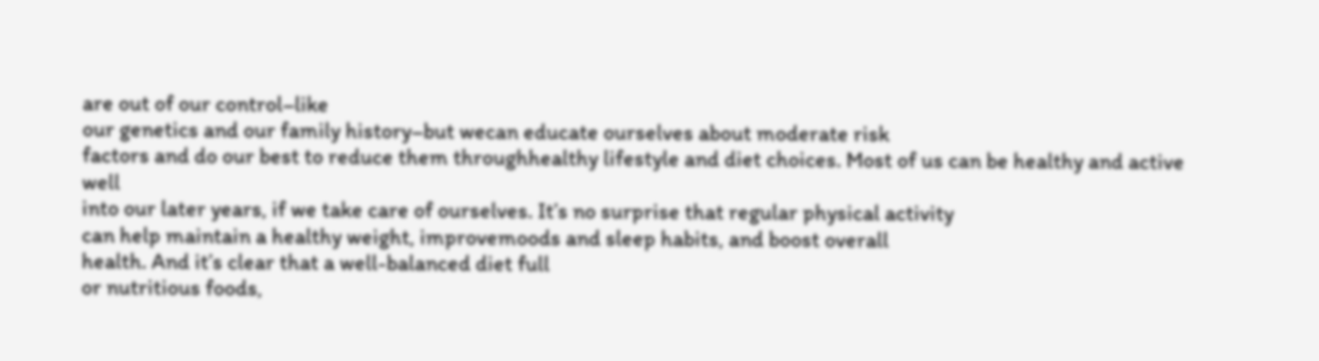are out of our control–like
our genetics and our family history–but wecan educate ourselves about moderate risk
factors and do our best to reduce them throughhealthy lifestyle and diet choices. Most of us can be healthy and active well
into our later years, if we take care of ourselves. It’s no surprise that regular physical activity
can help maintain a healthy weight, improvemoods and sleep habits, and boost overall
health. And it’s clear that a well-balanced diet full
or nutritious foods,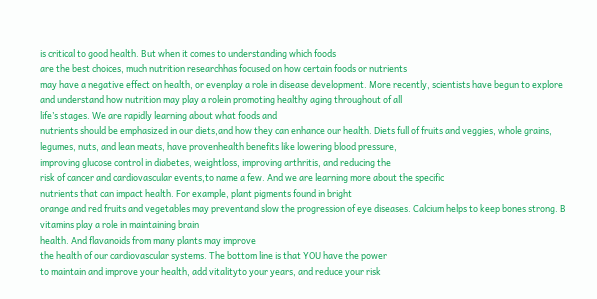is critical to good health. But when it comes to understanding which foods
are the best choices, much nutrition researchhas focused on how certain foods or nutrients
may have a negative effect on health, or evenplay a role in disease development. More recently, scientists have begun to explore
and understand how nutrition may play a rolein promoting healthy aging throughout of all
life’s stages. We are rapidly learning about what foods and
nutrients should be emphasized in our diets,and how they can enhance our health. Diets full of fruits and veggies, whole grains,
legumes, nuts, and lean meats, have provenhealth benefits like lowering blood pressure,
improving glucose control in diabetes, weightloss, improving arthritis, and reducing the
risk of cancer and cardiovascular events,to name a few. And we are learning more about the specific
nutrients that can impact health. For example, plant pigments found in bright
orange and red fruits and vegetables may preventand slow the progression of eye diseases. Calcium helps to keep bones strong. B vitamins play a role in maintaining brain
health. And flavanoids from many plants may improve
the health of our cardiovascular systems. The bottom line is that YOU have the power
to maintain and improve your health, add vitalityto your years, and reduce your risk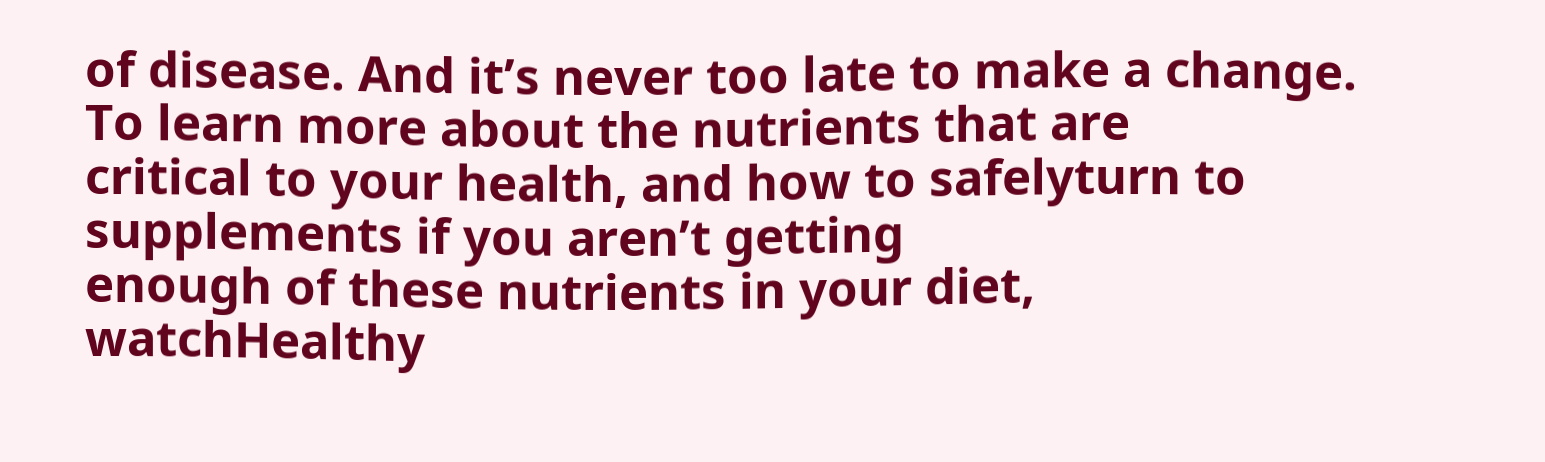of disease. And it’s never too late to make a change. To learn more about the nutrients that are
critical to your health, and how to safelyturn to supplements if you aren’t getting
enough of these nutrients in your diet, watchHealthy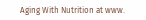Aging With Nutrition at www.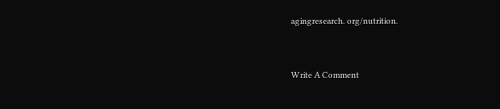agingresearch. org/nutrition.


Write A Comment